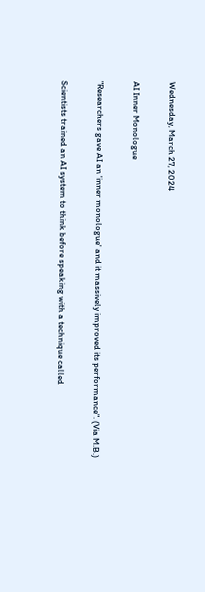Wednesday, March 27, 2024

AI Inner Monologue

"Researchers gave AI an 'inner monologue' and it massively improved its performance". (Via M.B.)

Scientists trained an AI system to think before speaking with a technique called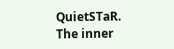QuietSTaR. The inner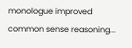monologue improved common sense reasoning...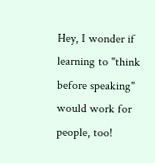Hey, I wonder if learning to "think before speaking" would work for people, too!